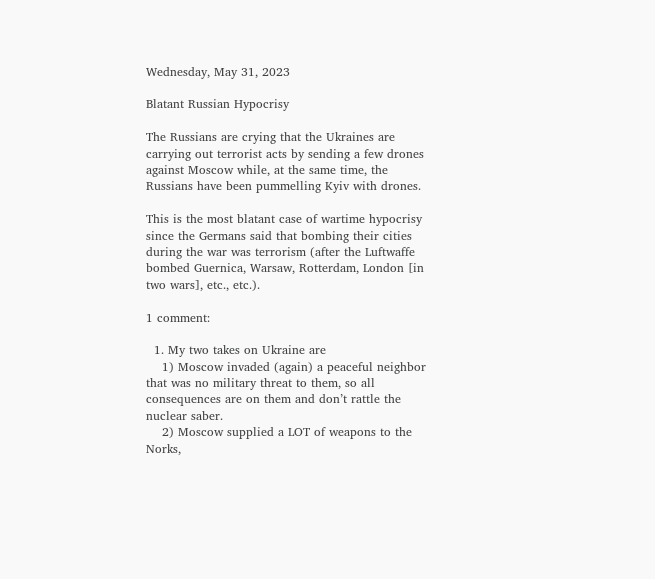Wednesday, May 31, 2023

Blatant Russian Hypocrisy

The Russians are crying that the Ukraines are carrying out terrorist acts by sending a few drones against Moscow while, at the same time, the Russians have been pummelling Kyiv with drones.

This is the most blatant case of wartime hypocrisy since the Germans said that bombing their cities during the war was terrorism (after the Luftwaffe bombed Guernica, Warsaw, Rotterdam, London [in two wars], etc., etc.).

1 comment:

  1. My two takes on Ukraine are
    1) Moscow invaded (again) a peaceful neighbor that was no military threat to them, so all consequences are on them and don’t rattle the nuclear saber.
    2) Moscow supplied a LOT of weapons to the Norks,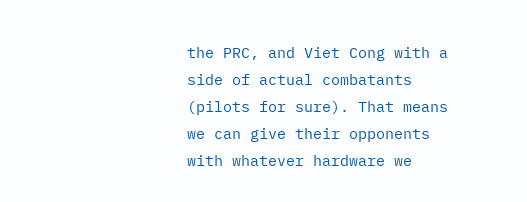the PRC, and Viet Cong with a side of actual combatants (pilots for sure). That means we can give their opponents with whatever hardware we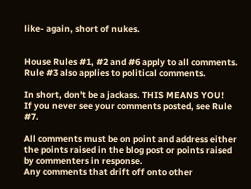like- again, short of nukes.


House Rules #1, #2 and #6 apply to all comments. Rule #3 also applies to political comments.

In short, don't be a jackass. THIS MEANS YOU!
If you never see your comments posted, see Rule #7.

All comments must be on point and address either the points raised in the blog post or points raised by commenters in response.
Any comments that drift off onto other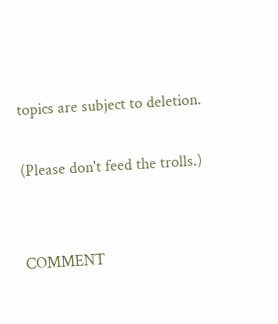topics are subject to deletion.

(Please don't feed the trolls.)


COMMENT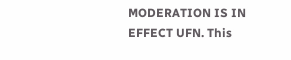MODERATION IS IN EFFECT UFN. This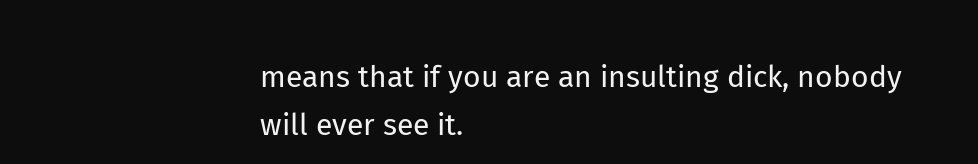means that if you are an insulting dick, nobody will ever see it.